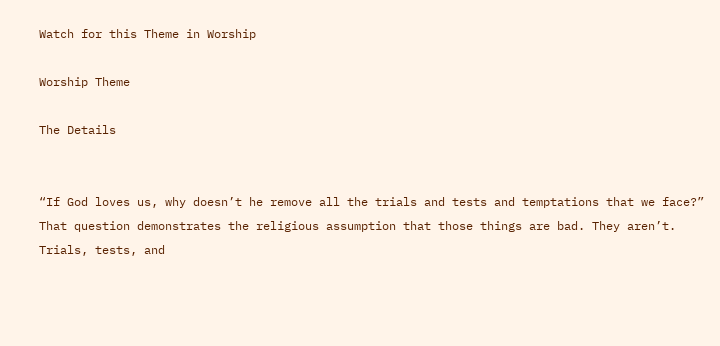Watch for this Theme in Worship

Worship Theme

The Details


“If God loves us, why doesn’t he remove all the trials and tests and temptations that we face?” That question demonstrates the religious assumption that those things are bad. They aren’t. Trials, tests, and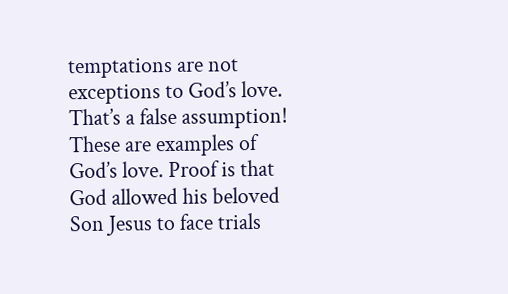temptations are not exceptions to God’s love. That’s a false assumption! These are examples of God’s love. Proof is that God allowed his beloved Son Jesus to face trials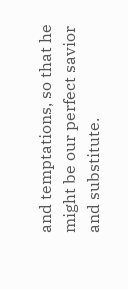and temptations, so that he might be our perfect savior and substitute.